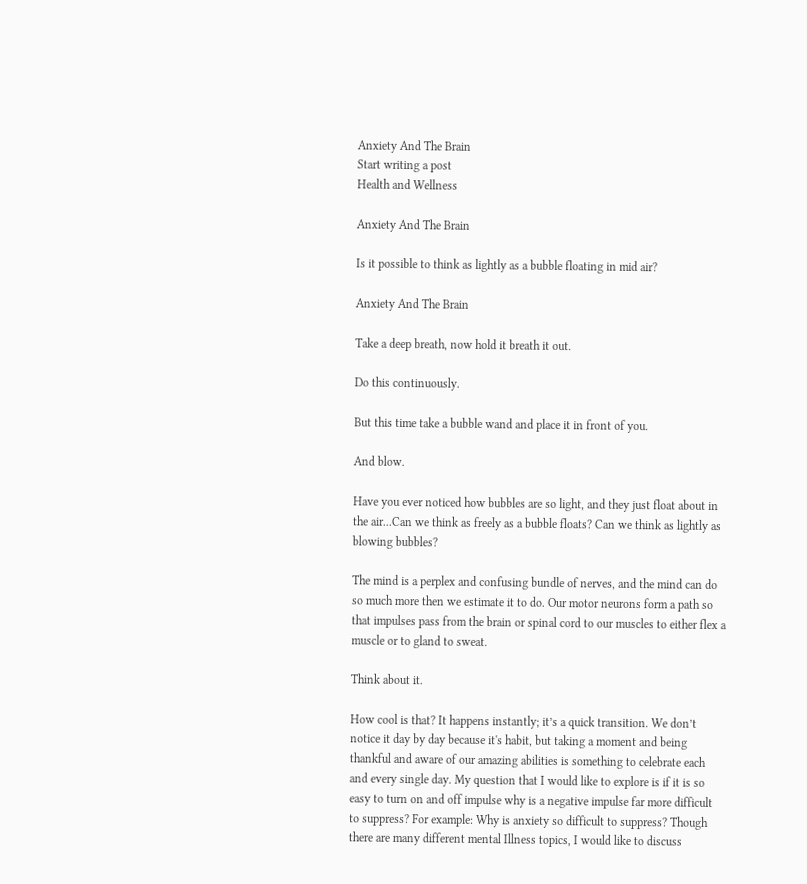Anxiety And The Brain
Start writing a post
Health and Wellness

Anxiety And The Brain

Is it possible to think as lightly as a bubble floating in mid air?

Anxiety And The Brain

Take a deep breath, now hold it breath it out.

Do this continuously.

But this time take a bubble wand and place it in front of you.

And blow.

Have you ever noticed how bubbles are so light, and they just float about in the air...Can we think as freely as a bubble floats? Can we think as lightly as blowing bubbles?

The mind is a perplex and confusing bundle of nerves, and the mind can do so much more then we estimate it to do. Our motor neurons form a path so that impulses pass from the brain or spinal cord to our muscles to either flex a muscle or to gland to sweat.

Think about it.

How cool is that? It happens instantly; it’s a quick transition. We don’t notice it day by day because it's habit, but taking a moment and being thankful and aware of our amazing abilities is something to celebrate each and every single day. My question that I would like to explore is if it is so easy to turn on and off impulse why is a negative impulse far more difficult to suppress? For example: Why is anxiety so difficult to suppress? Though there are many different mental Illness topics, I would like to discuss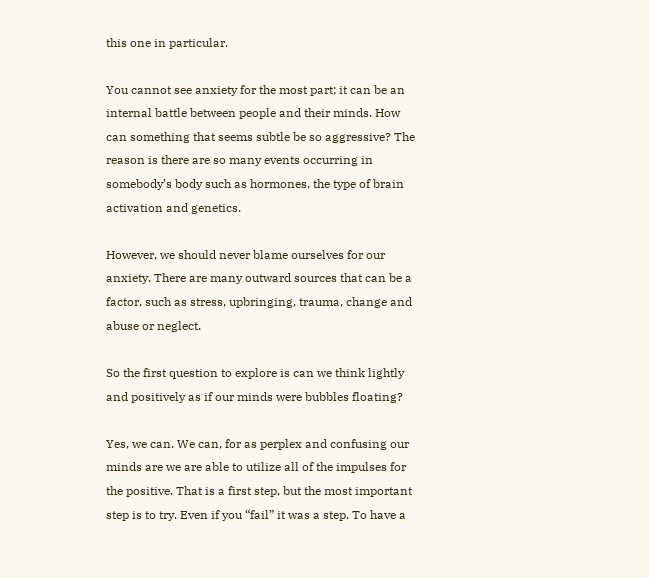this one in particular.

You cannot see anxiety for the most part; it can be an internal battle between people and their minds. How can something that seems subtle be so aggressive? The reason is there are so many events occurring in somebody’s body such as hormones, the type of brain activation and genetics.

However, we should never blame ourselves for our anxiety. There are many outward sources that can be a factor, such as stress, upbringing, trauma, change and abuse or neglect.

So the first question to explore is can we think lightly and positively as if our minds were bubbles floating?

Yes, we can. We can, for as perplex and confusing our minds are we are able to utilize all of the impulses for the positive. That is a first step, but the most important step is to try. Even if you “fail” it was a step. To have a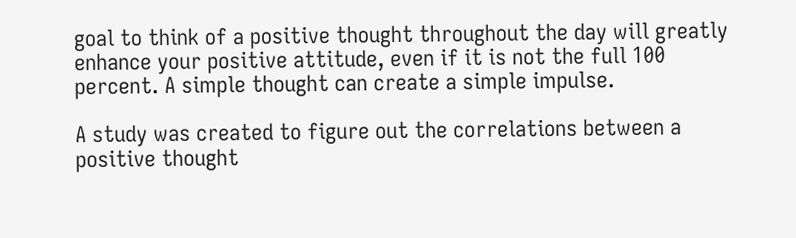goal to think of a positive thought throughout the day will greatly enhance your positive attitude, even if it is not the full 100 percent. A simple thought can create a simple impulse.

A study was created to figure out the correlations between a positive thought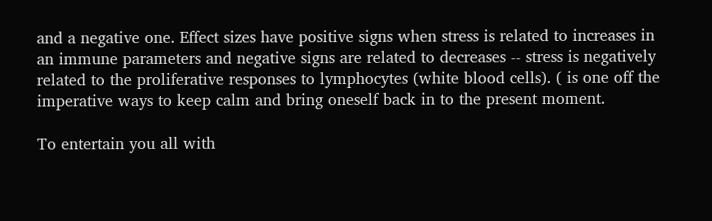and a negative one. Effect sizes have positive signs when stress is related to increases in an immune parameters and negative signs are related to decreases -- stress is negatively related to the proliferative responses to lymphocytes (white blood cells). ( is one off the imperative ways to keep calm and bring oneself back in to the present moment.

To entertain you all with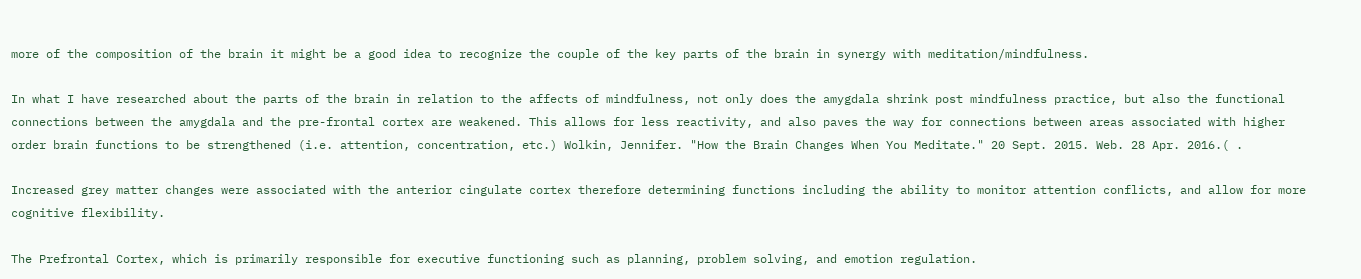more of the composition of the brain it might be a good idea to recognize the couple of the key parts of the brain in synergy with meditation/mindfulness.

In what I have researched about the parts of the brain in relation to the affects of mindfulness, not only does the amygdala shrink post mindfulness practice, but also the functional connections between the amygdala and the pre-frontal cortex are weakened. This allows for less reactivity, and also paves the way for connections between areas associated with higher order brain functions to be strengthened (i.e. attention, concentration, etc.) Wolkin, Jennifer. "How the Brain Changes When You Meditate." 20 Sept. 2015. Web. 28 Apr. 2016.( .

Increased grey matter changes were associated with the anterior cingulate cortex therefore determining functions including the ability to monitor attention conflicts, and allow for more cognitive flexibility.

The Prefrontal Cortex, which is primarily responsible for executive functioning such as planning, problem solving, and emotion regulation.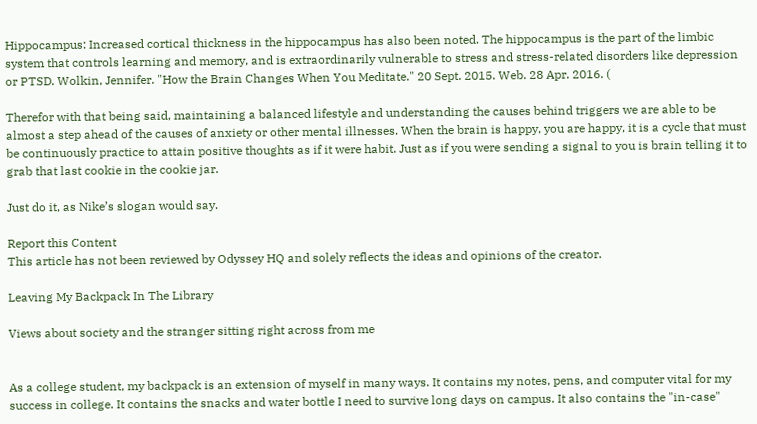Hippocampus: Increased cortical thickness in the hippocampus has also been noted. The hippocampus is the part of the limbic system that controls learning and memory, and is extraordinarily vulnerable to stress and stress-related disorders like depression or PTSD. Wolkin, Jennifer. "How the Brain Changes When You Meditate." 20 Sept. 2015. Web. 28 Apr. 2016. (

Therefor with that being said, maintaining a balanced lifestyle and understanding the causes behind triggers we are able to be almost a step ahead of the causes of anxiety or other mental illnesses. When the brain is happy, you are happy, it is a cycle that must be continuously practice to attain positive thoughts as if it were habit. Just as if you were sending a signal to you is brain telling it to grab that last cookie in the cookie jar.

Just do it, as Nike’s slogan would say.

Report this Content
This article has not been reviewed by Odyssey HQ and solely reflects the ideas and opinions of the creator.

Leaving My Backpack In The Library

Views about society and the stranger sitting right across from me


As a college student, my backpack is an extension of myself in many ways. It contains my notes, pens, and computer vital for my success in college. It contains the snacks and water bottle I need to survive long days on campus. It also contains the "in-case"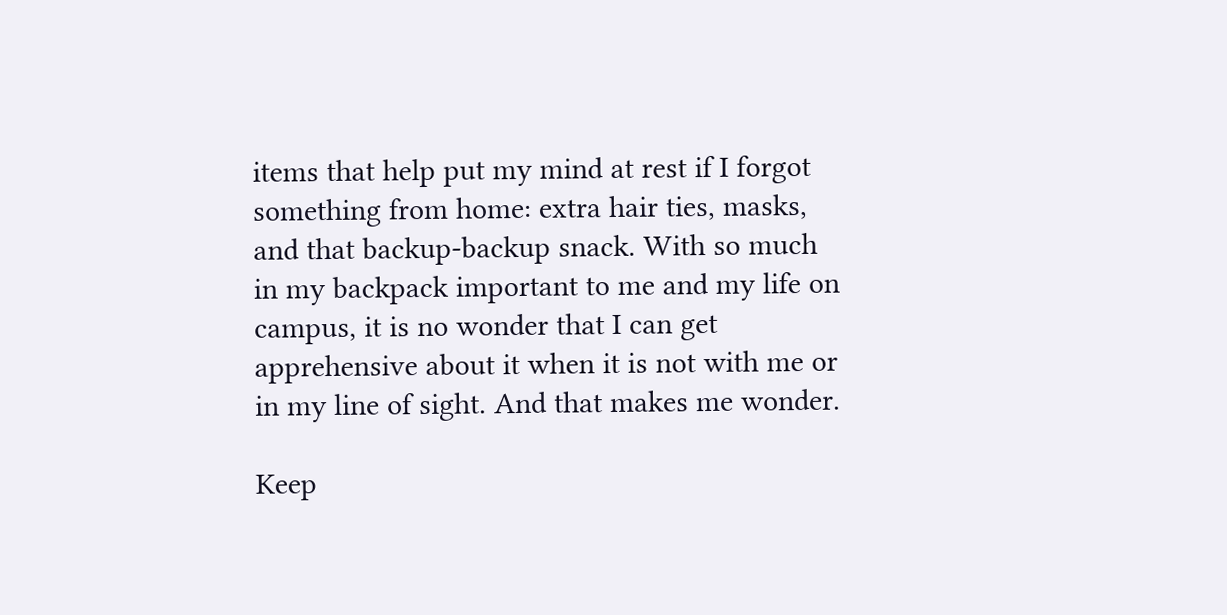items that help put my mind at rest if I forgot something from home: extra hair ties, masks, and that backup-backup snack. With so much in my backpack important to me and my life on campus, it is no wonder that I can get apprehensive about it when it is not with me or in my line of sight. And that makes me wonder.

Keep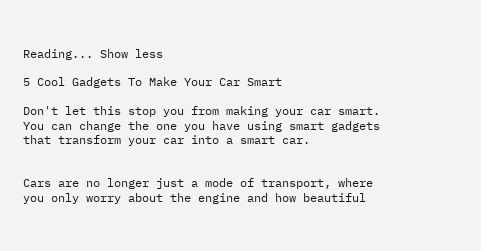Reading... Show less

5 Cool Gadgets To Make Your Car Smart

Don't let this stop you from making your car smart. You can change the one you have using smart gadgets that transform your car into a smart car.


Cars are no longer just a mode of transport, where you only worry about the engine and how beautiful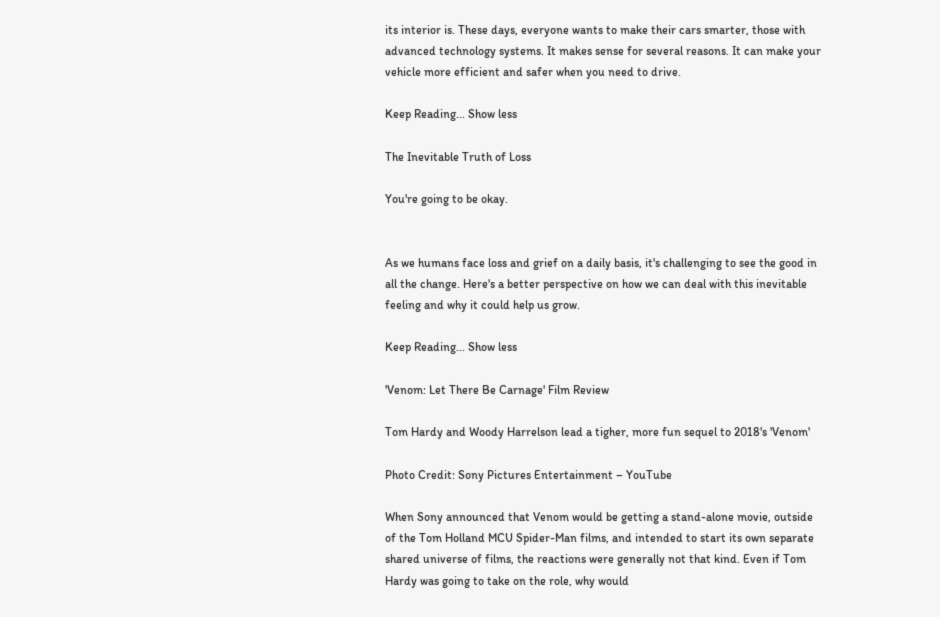its interior is. These days, everyone wants to make their cars smarter, those with advanced technology systems. It makes sense for several reasons. It can make your vehicle more efficient and safer when you need to drive.

Keep Reading... Show less

The Inevitable Truth of Loss

You're going to be okay.


As we humans face loss and grief on a daily basis, it's challenging to see the good in all the change. Here's a better perspective on how we can deal with this inevitable feeling and why it could help us grow.

Keep Reading... Show less

'Venom: Let There Be Carnage' Film Review

Tom Hardy and Woody Harrelson lead a tigher, more fun sequel to 2018's 'Venom'

Photo Credit: Sony Pictures Entertainment – YouTube

When Sony announced that Venom would be getting a stand-alone movie, outside of the Tom Holland MCU Spider-Man films, and intended to start its own separate shared universe of films, the reactions were generally not that kind. Even if Tom Hardy was going to take on the role, why would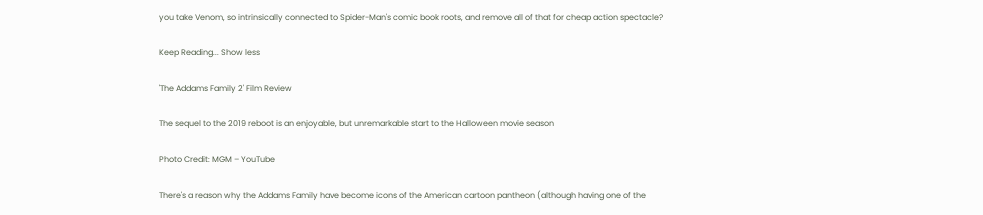you take Venom, so intrinsically connected to Spider-Man's comic book roots, and remove all of that for cheap action spectacle?

Keep Reading... Show less

'The Addams Family 2' Film Review

The sequel to the 2019 reboot is an enjoyable, but unremarkable start to the Halloween movie season

Photo Credit: MGM – YouTube

There's a reason why the Addams Family have become icons of the American cartoon pantheon (although having one of the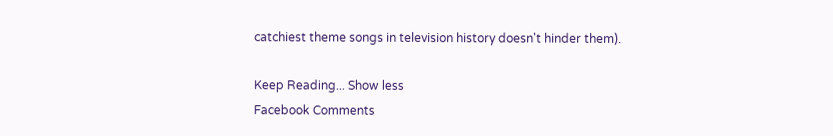catchiest theme songs in television history doesn't hinder them).

Keep Reading... Show less
Facebook Comments